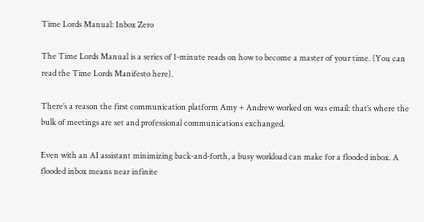Time Lords Manual: Inbox Zero

The Time Lords Manual is a series of 1-minute reads on how to become a master of your time. (You can read the Time Lords Manifesto here).

There’s a reason the first communication platform Amy + Andrew worked on was email: that’s where the bulk of meetings are set and professional communications exchanged.

Even with an AI assistant minimizing back-and-forth, a busy workload can make for a flooded inbox. A flooded inbox means near infinite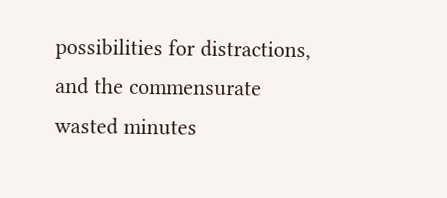possibilities for distractions, and the commensurate wasted minutes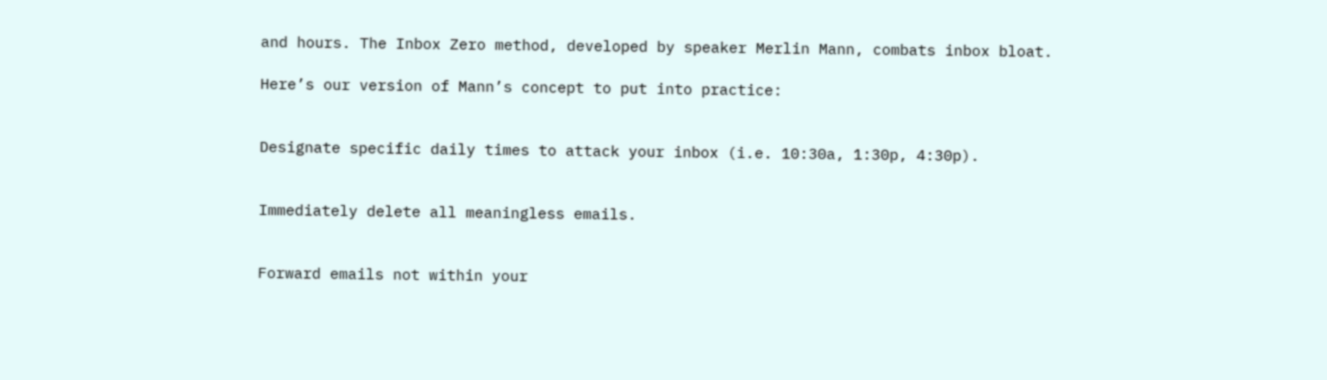and hours. The Inbox Zero method, developed by speaker Merlin Mann, combats inbox bloat.

Here’s our version of Mann’s concept to put into practice:


Designate specific daily times to attack your inbox (i.e. 10:30a, 1:30p, 4:30p).


Immediately delete all meaningless emails.


Forward emails not within your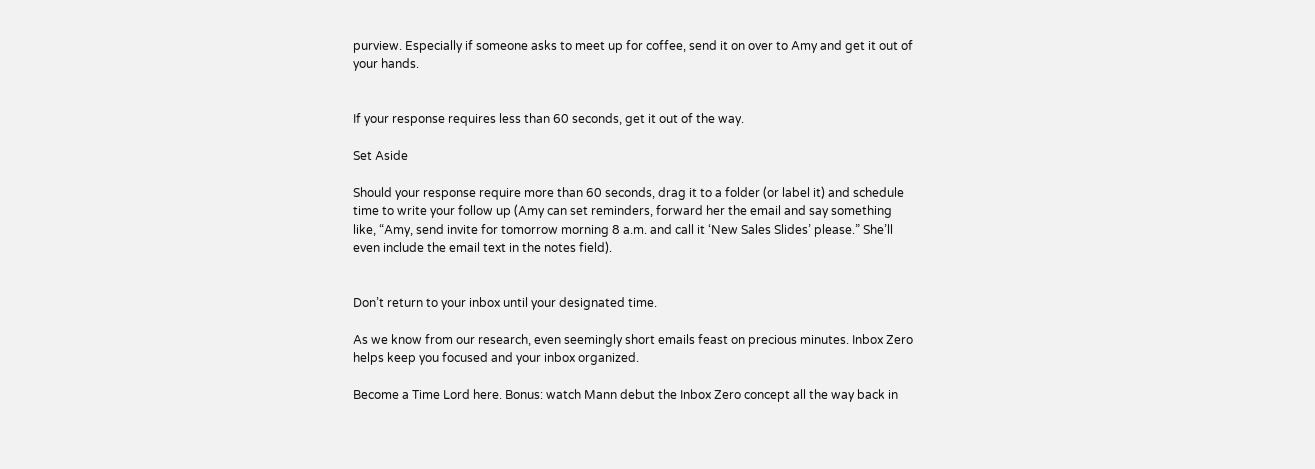purview. Especially if someone asks to meet up for coffee, send it on over to Amy and get it out of your hands.


If your response requires less than 60 seconds, get it out of the way.

Set Aside

Should your response require more than 60 seconds, drag it to a folder (or label it) and schedule time to write your follow up (Amy can set reminders, forward her the email and say something like, “Amy, send invite for tomorrow morning 8 a.m. and call it ‘New Sales Slides’ please.” She’ll even include the email text in the notes field).


Don’t return to your inbox until your designated time.

As we know from our research, even seemingly short emails feast on precious minutes. Inbox Zero helps keep you focused and your inbox organized.

Become a Time Lord here. Bonus: watch Mann debut the Inbox Zero concept all the way back in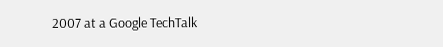2007 at a Google TechTalk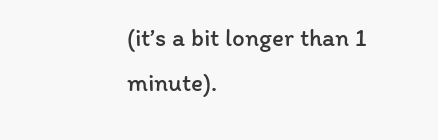(it’s a bit longer than 1 minute).